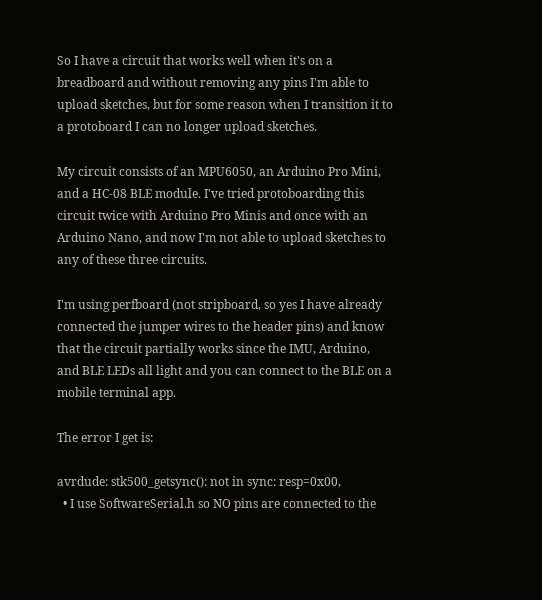So I have a circuit that works well when it's on a breadboard and without removing any pins I'm able to upload sketches, but for some reason when I transition it to a protoboard I can no longer upload sketches.

My circuit consists of an MPU6050, an Arduino Pro Mini, and a HC-08 BLE module. I've tried protoboarding this circuit twice with Arduino Pro Minis and once with an Arduino Nano, and now I'm not able to upload sketches to any of these three circuits.

I'm using perfboard (not stripboard, so yes I have already connected the jumper wires to the header pins) and know that the circuit partially works since the IMU, Arduino, and BLE LEDs all light and you can connect to the BLE on a mobile terminal app.

The error I get is:

avrdude: stk500_getsync(): not in sync: resp=0x00,
  • I use SoftwareSerial.h so NO pins are connected to the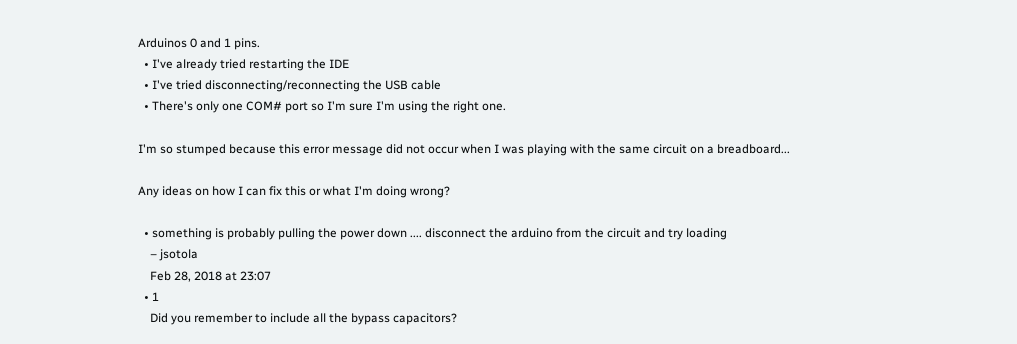Arduinos 0 and 1 pins.
  • I've already tried restarting the IDE
  • I've tried disconnecting/reconnecting the USB cable
  • There's only one COM# port so I'm sure I'm using the right one.

I'm so stumped because this error message did not occur when I was playing with the same circuit on a breadboard...

Any ideas on how I can fix this or what I'm doing wrong?

  • something is probably pulling the power down .... disconnect the arduino from the circuit and try loading
    – jsotola
    Feb 28, 2018 at 23:07
  • 1
    Did you remember to include all the bypass capacitors?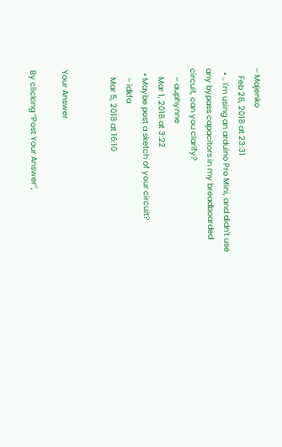– Majenko
    Feb 28, 2018 at 23:31
  • .. I'm using an arduino Pro Mini, and didn't use any bypass capacitors in my breadboarded circuit, can you clarify?
    – auphynne
    Mar 1, 2018 at 3:22
  • Maybe post a sketch of your circuit?
    – idkfa
    Mar 5, 2018 at 16:10


Your Answer

By clicking “Post Your Answer”,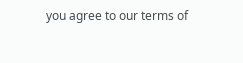you agree to our terms of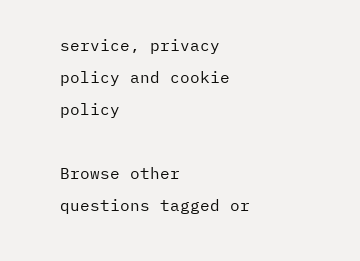service, privacy policy and cookie policy

Browse other questions tagged or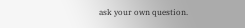ask your own question.